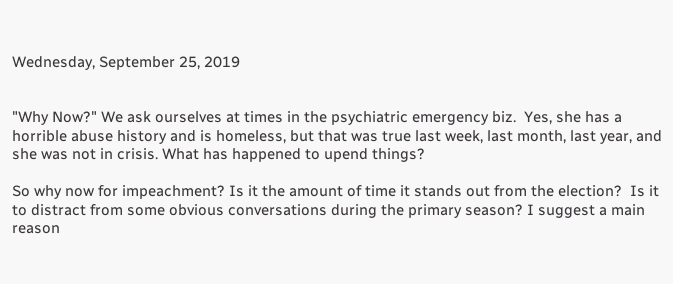Wednesday, September 25, 2019


"Why Now?" We ask ourselves at times in the psychiatric emergency biz.  Yes, she has a horrible abuse history and is homeless, but that was true last week, last month, last year, and she was not in crisis. What has happened to upend things?

So why now for impeachment? Is it the amount of time it stands out from the election?  Is it to distract from some obvious conversations during the primary season? I suggest a main reason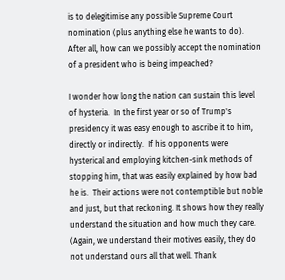is to delegitimise any possible Supreme Court nomination (plus anything else he wants to do).  After all, how can we possibly accept the nomination of a president who is being impeached?

I wonder how long the nation can sustain this level of hysteria.  In the first year or so of Trump's presidency it was easy enough to ascribe it to him, directly or indirectly.  If his opponents were hysterical and employing kitchen-sink methods of stopping him, that was easily explained by how bad he is.  Their actions were not contemptible but noble and just, but that reckoning. It shows how they really understand the situation and how much they care. (Again, we understand their motives easily, they do not understand ours all that well. Thank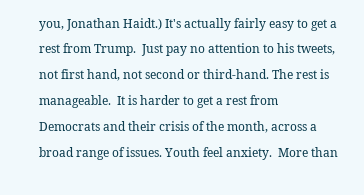you, Jonathan Haidt.) It's actually fairly easy to get a rest from Trump.  Just pay no attention to his tweets, not first hand, not second or third-hand. The rest is manageable.  It is harder to get a rest from Democrats and their crisis of the month, across a broad range of issues. Youth feel anxiety.  More than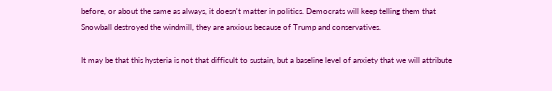before, or about the same as always, it doesn't matter in politics. Democrats will keep telling them that Snowball destroyed the windmill, they are anxious because of Trump and conservatives.

It may be that this hysteria is not that difficult to sustain, but a baseline level of anxiety that we will attribute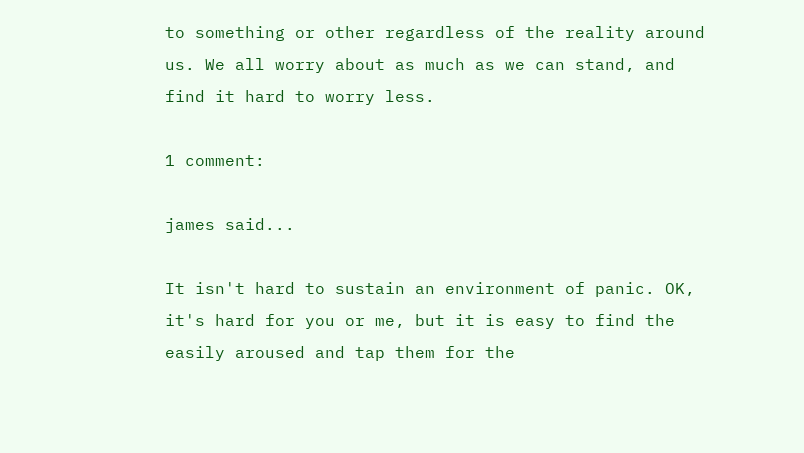to something or other regardless of the reality around us. We all worry about as much as we can stand, and find it hard to worry less.

1 comment:

james said...

It isn't hard to sustain an environment of panic. OK, it's hard for you or me, but it is easy to find the easily aroused and tap them for the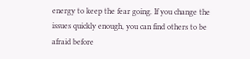energy to keep the fear going. If you change the issues quickly enough, you can find others to be afraid before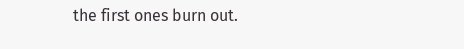the first ones burn out.